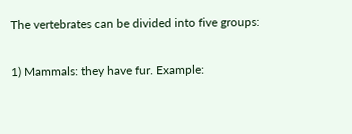The vertebrates can be divided into five groups:

1) Mammals: they have fur. Example: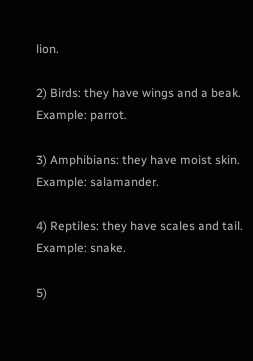lion.

2) Birds: they have wings and a beak. Example: parrot.

3) Amphibians: they have moist skin. Example: salamander.

4) Reptiles: they have scales and tail. Example: snake.

5)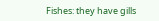Fishes: they have gills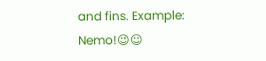and fins. Example: Nemo!😉☺